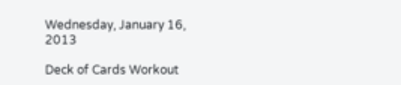Wednesday, January 16, 2013

Deck of Cards Workout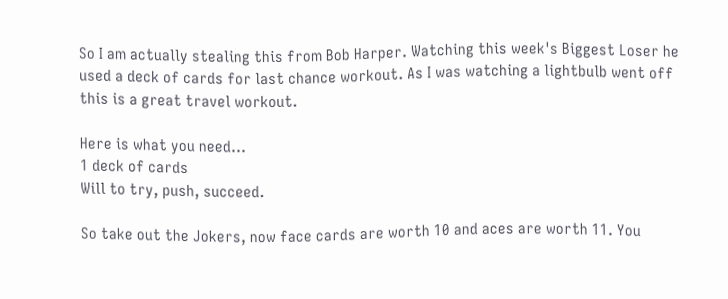So I am actually stealing this from Bob Harper. Watching this week's Biggest Loser he used a deck of cards for last chance workout. As I was watching a lightbulb went off this is a great travel workout.

Here is what you need...
1 deck of cards
Will to try, push, succeed.

So take out the Jokers, now face cards are worth 10 and aces are worth 11. You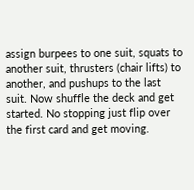assign burpees to one suit, squats to another suit, thrusters (chair lifts) to another, and pushups to the last suit. Now shuffle the deck and get started. No stopping just flip over the first card and get moving.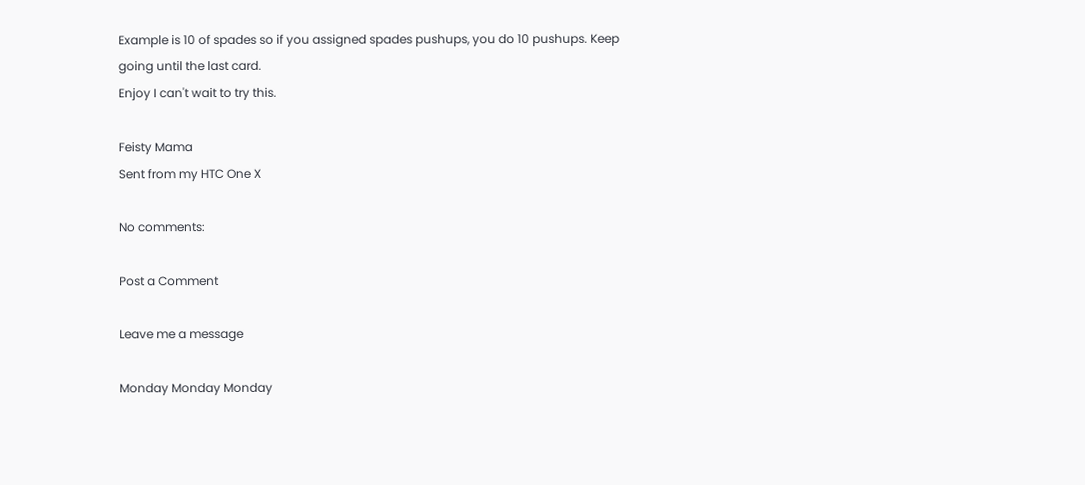Example is 10 of spades so if you assigned spades pushups, you do 10 pushups. Keep going until the last card.
Enjoy I can't wait to try this.

Feisty Mama
Sent from my HTC One X

No comments:

Post a Comment

Leave me a message

Monday Monday Monday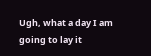Ugh, what a day I am going to lay it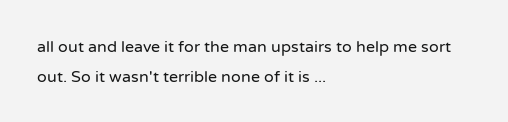all out and leave it for the man upstairs to help me sort out. So it wasn't terrible none of it is ...